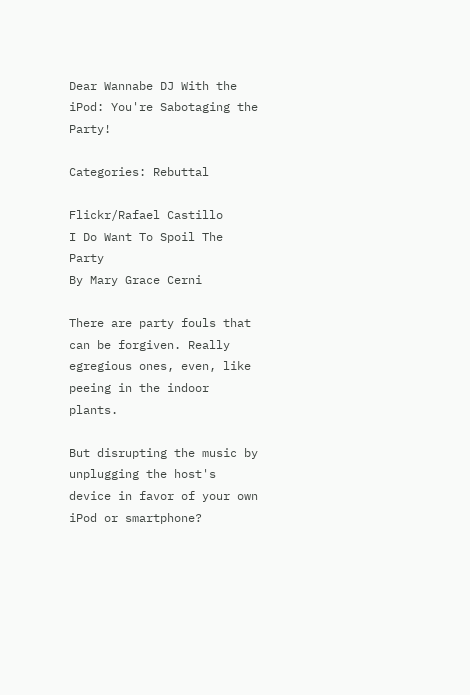Dear Wannabe DJ With the iPod: You're Sabotaging the Party!

Categories: Rebuttal

Flickr/Rafael Castillo
I Do Want To Spoil The Party
By Mary Grace Cerni

There are party fouls that can be forgiven. Really egregious ones, even, like peeing in the indoor plants.

But disrupting the music by unplugging the host's device in favor of your own iPod or smartphone?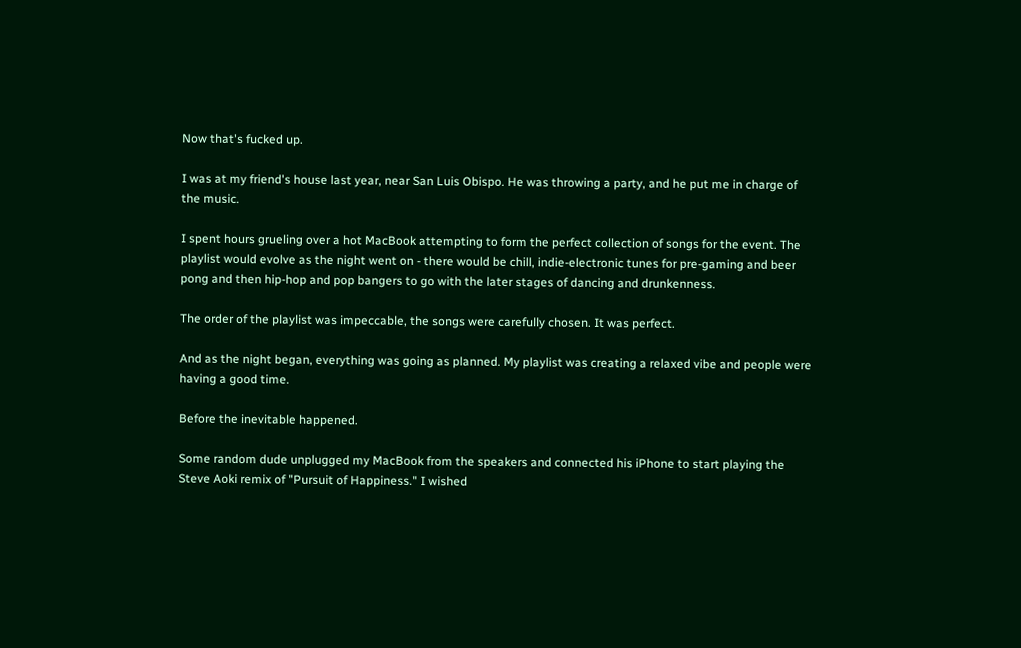Now that's fucked up.

I was at my friend's house last year, near San Luis Obispo. He was throwing a party, and he put me in charge of the music.

I spent hours grueling over a hot MacBook attempting to form the perfect collection of songs for the event. The playlist would evolve as the night went on - there would be chill, indie-electronic tunes for pre-gaming and beer pong and then hip-hop and pop bangers to go with the later stages of dancing and drunkenness.

The order of the playlist was impeccable, the songs were carefully chosen. It was perfect.

And as the night began, everything was going as planned. My playlist was creating a relaxed vibe and people were having a good time.

Before the inevitable happened.

Some random dude unplugged my MacBook from the speakers and connected his iPhone to start playing the Steve Aoki remix of "Pursuit of Happiness." I wished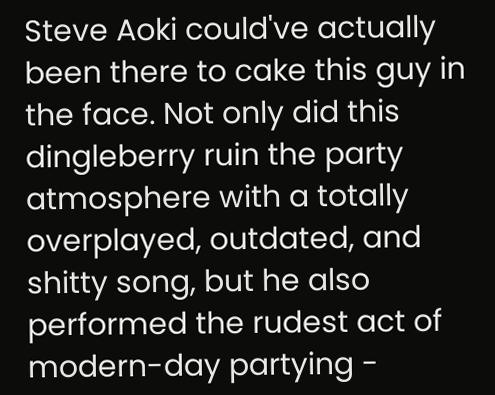Steve Aoki could've actually been there to cake this guy in the face. Not only did this dingleberry ruin the party atmosphere with a totally overplayed, outdated, and shitty song, but he also performed the rudest act of modern-day partying -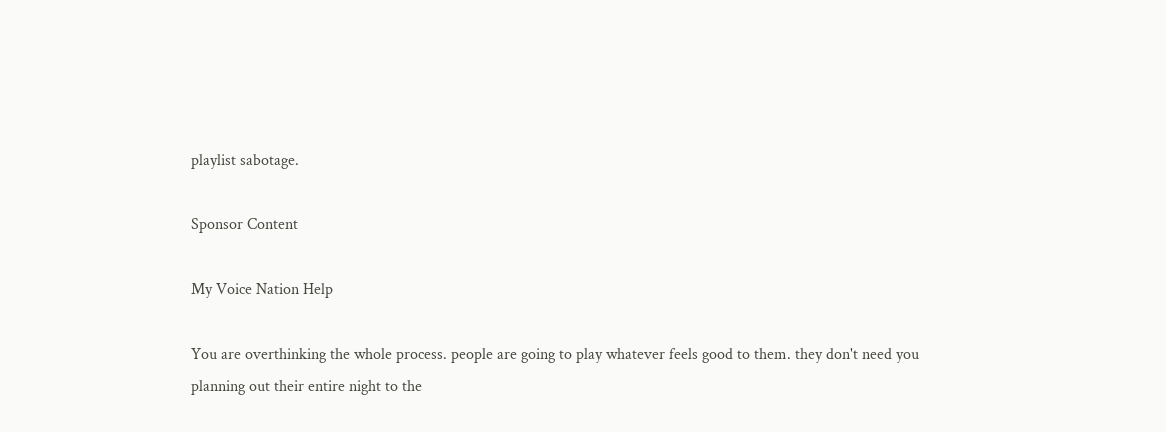playlist sabotage.

Sponsor Content

My Voice Nation Help

You are overthinking the whole process. people are going to play whatever feels good to them. they don't need you planning out their entire night to the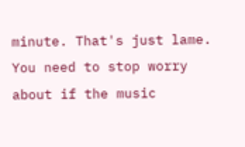minute. That's just lame. You need to stop worry about if the music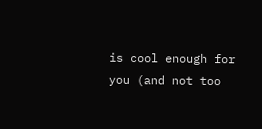is cool enough for you (and not too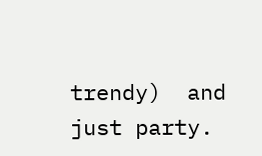trendy)  and just party.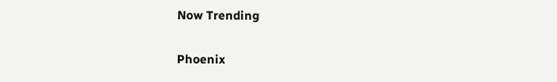Now Trending

Phoenix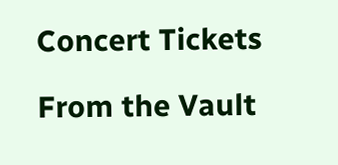Concert Tickets

From the Vault